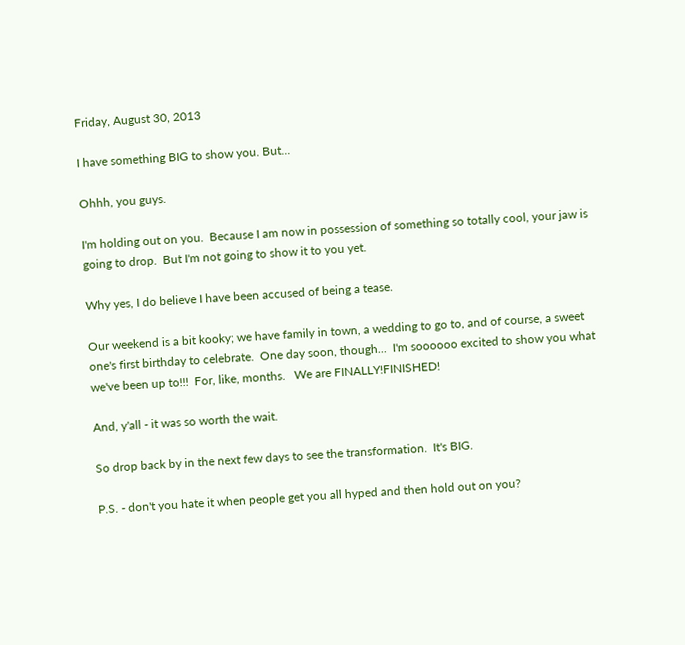Friday, August 30, 2013

I have something BIG to show you. But...

Ohhh, you guys.

I'm holding out on you.  Because I am now in possession of something so totally cool, your jaw is going to drop.  But I'm not going to show it to you yet.

Why yes, I do believe I have been accused of being a tease.

Our weekend is a bit kooky; we have family in town, a wedding to go to, and of course, a sweet one's first birthday to celebrate.  One day soon, though...  I'm soooooo excited to show you what we've been up to!!!  For, like, months.   We are FINALLY!FINISHED!

And, y'all - it was so worth the wait.

So drop back by in the next few days to see the transformation.  It's BIG.

P.S. - don't you hate it when people get you all hyped and then hold out on you?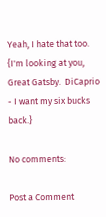Yeah, I hate that too.  {I'm looking at you, Great Gatsby.  DiCaprio - I want my six bucks back.}

No comments:

Post a Comment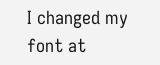I changed my font at